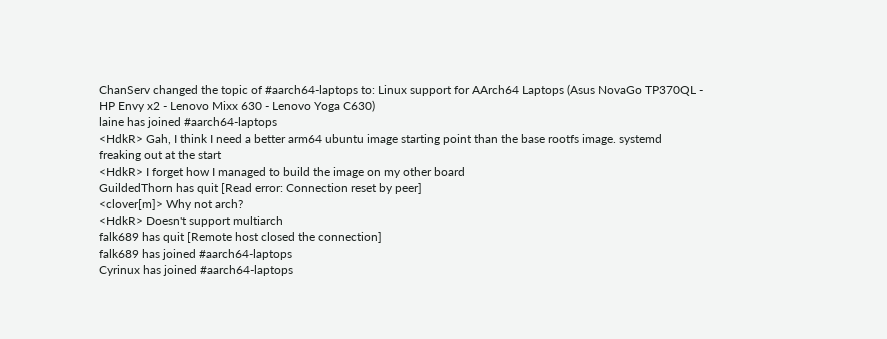ChanServ changed the topic of #aarch64-laptops to: Linux support for AArch64 Laptops (Asus NovaGo TP370QL - HP Envy x2 - Lenovo Mixx 630 - Lenovo Yoga C630)
laine has joined #aarch64-laptops
<HdkR> Gah, I think I need a better arm64 ubuntu image starting point than the base rootfs image. systemd freaking out at the start
<HdkR> I forget how I managed to build the image on my other board
GuildedThorn has quit [Read error: Connection reset by peer]
<clover[m]> Why not arch?
<HdkR> Doesn't support multiarch
falk689 has quit [Remote host closed the connection]
falk689 has joined #aarch64-laptops
Cyrinux has joined #aarch64-laptops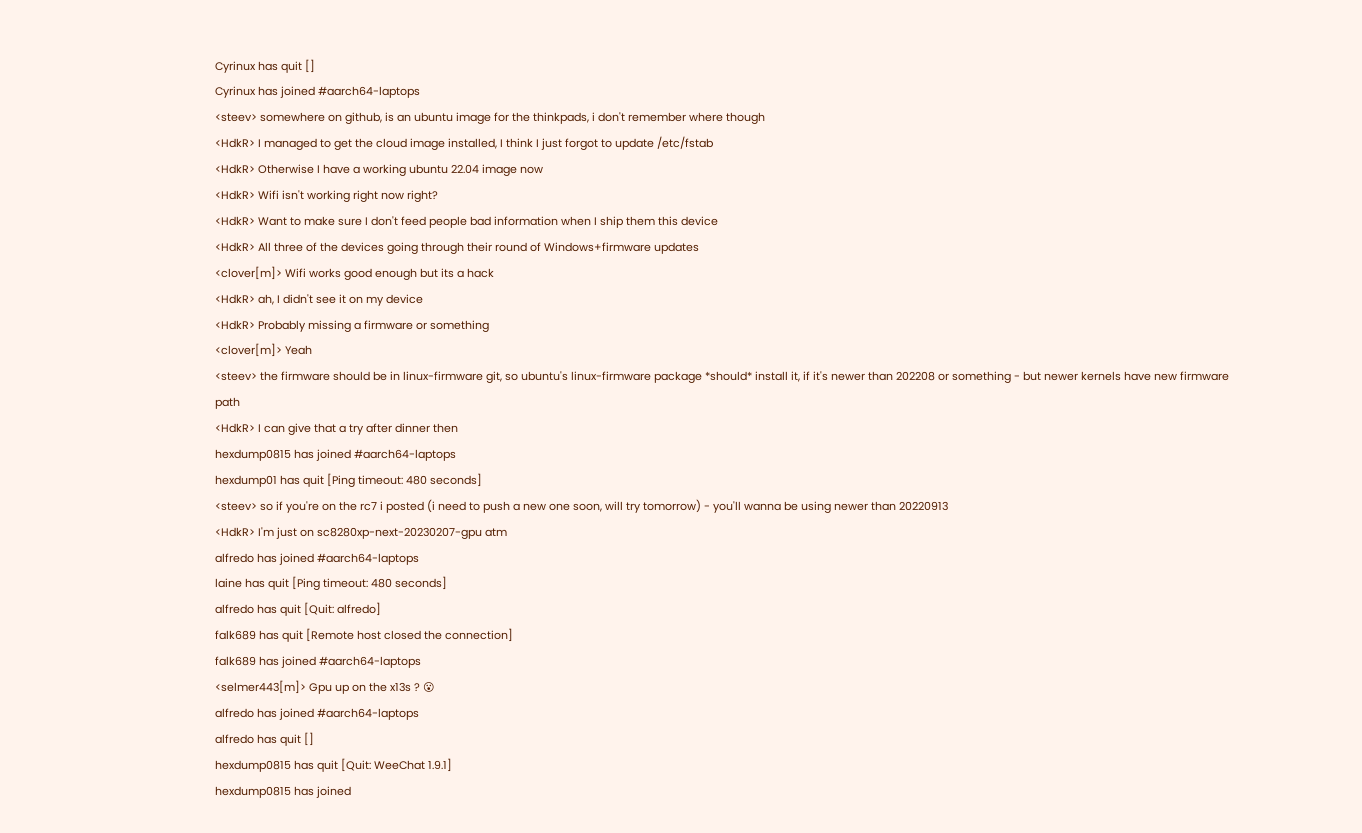Cyrinux has quit []
Cyrinux has joined #aarch64-laptops
<steev> somewhere on github, is an ubuntu image for the thinkpads, i don't remember where though
<HdkR> I managed to get the cloud image installed, I think I just forgot to update /etc/fstab
<HdkR> Otherwise I have a working ubuntu 22.04 image now
<HdkR> Wifi isn't working right now right?
<HdkR> Want to make sure I don't feed people bad information when I ship them this device
<HdkR> All three of the devices going through their round of Windows+firmware updates
<clover[m]> Wifi works good enough but its a hack
<HdkR> ah, I didn't see it on my device
<HdkR> Probably missing a firmware or something
<clover[m]> Yeah
<steev> the firmware should be in linux-firmware git, so ubuntu's linux-firmware package *should* install it, if it's newer than 202208 or something - but newer kernels have new firmware path
<HdkR> I can give that a try after dinner then
hexdump0815 has joined #aarch64-laptops
hexdump01 has quit [Ping timeout: 480 seconds]
<steev> so if you're on the rc7 i posted (i need to push a new one soon, will try tomorrow) - you'll wanna be using newer than 20220913
<HdkR> I'm just on sc8280xp-next-20230207-gpu atm
alfredo has joined #aarch64-laptops
laine has quit [Ping timeout: 480 seconds]
alfredo has quit [Quit: alfredo]
falk689 has quit [Remote host closed the connection]
falk689 has joined #aarch64-laptops
<selmer443[m]> Gpu up on the x13s ? 😮
alfredo has joined #aarch64-laptops
alfredo has quit []
hexdump0815 has quit [Quit: WeeChat 1.9.1]
hexdump0815 has joined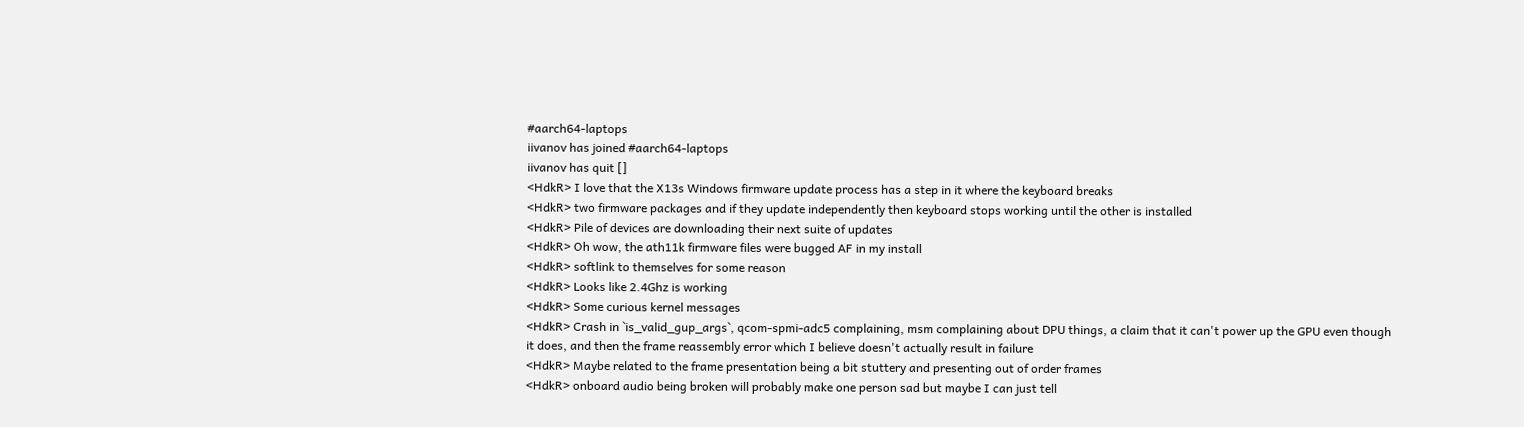#aarch64-laptops
iivanov has joined #aarch64-laptops
iivanov has quit []
<HdkR> I love that the X13s Windows firmware update process has a step in it where the keyboard breaks
<HdkR> two firmware packages and if they update independently then keyboard stops working until the other is installed
<HdkR> Pile of devices are downloading their next suite of updates
<HdkR> Oh wow, the ath11k firmware files were bugged AF in my install
<HdkR> softlink to themselves for some reason
<HdkR> Looks like 2.4Ghz is working
<HdkR> Some curious kernel messages
<HdkR> Crash in `is_valid_gup_args`, qcom-spmi-adc5 complaining, msm complaining about DPU things, a claim that it can't power up the GPU even though it does, and then the frame reassembly error which I believe doesn't actually result in failure
<HdkR> Maybe related to the frame presentation being a bit stuttery and presenting out of order frames
<HdkR> onboard audio being broken will probably make one person sad but maybe I can just tell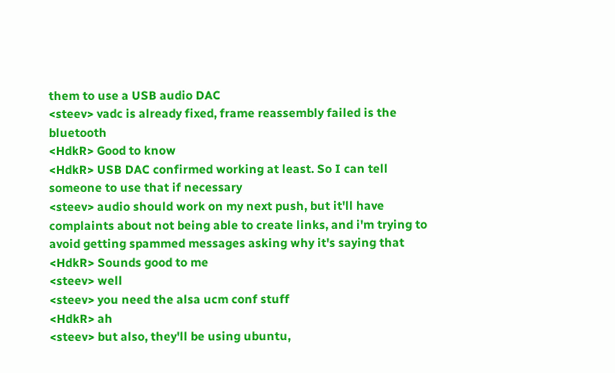them to use a USB audio DAC
<steev> vadc is already fixed, frame reassembly failed is the bluetooth
<HdkR> Good to know
<HdkR> USB DAC confirmed working at least. So I can tell someone to use that if necessary
<steev> audio should work on my next push, but it'll have complaints about not being able to create links, and i'm trying to avoid getting spammed messages asking why it's saying that
<HdkR> Sounds good to me
<steev> well
<steev> you need the alsa ucm conf stuff
<HdkR> ah
<steev> but also, they'll be using ubuntu,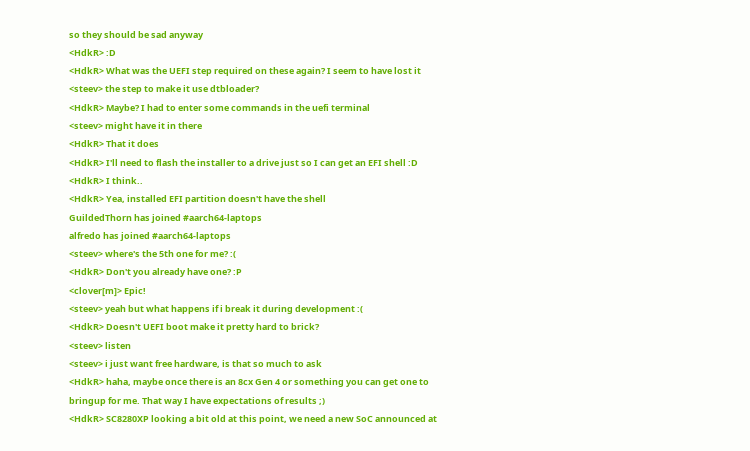so they should be sad anyway
<HdkR> :D
<HdkR> What was the UEFI step required on these again? I seem to have lost it
<steev> the step to make it use dtbloader?
<HdkR> Maybe? I had to enter some commands in the uefi terminal
<steev> might have it in there
<HdkR> That it does
<HdkR> I'll need to flash the installer to a drive just so I can get an EFI shell :D
<HdkR> I think..
<HdkR> Yea, installed EFI partition doesn't have the shell
GuildedThorn has joined #aarch64-laptops
alfredo has joined #aarch64-laptops
<steev> where's the 5th one for me? :(
<HdkR> Don't you already have one? :P
<clover[m]> Epic!
<steev> yeah but what happens if i break it during development :(
<HdkR> Doesn't UEFI boot make it pretty hard to brick?
<steev> listen
<steev> i just want free hardware, is that so much to ask
<HdkR> haha, maybe once there is an 8cx Gen 4 or something you can get one to bringup for me. That way I have expectations of results ;)
<HdkR> SC8280XP looking a bit old at this point, we need a new SoC announced at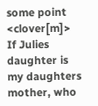some point
<clover[m]> If Julies daughter is my daughters mother, who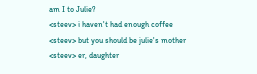am I to Julie?
<steev> i haven't had enough coffee
<steev> but you should be julie's mother
<steev> er, daughter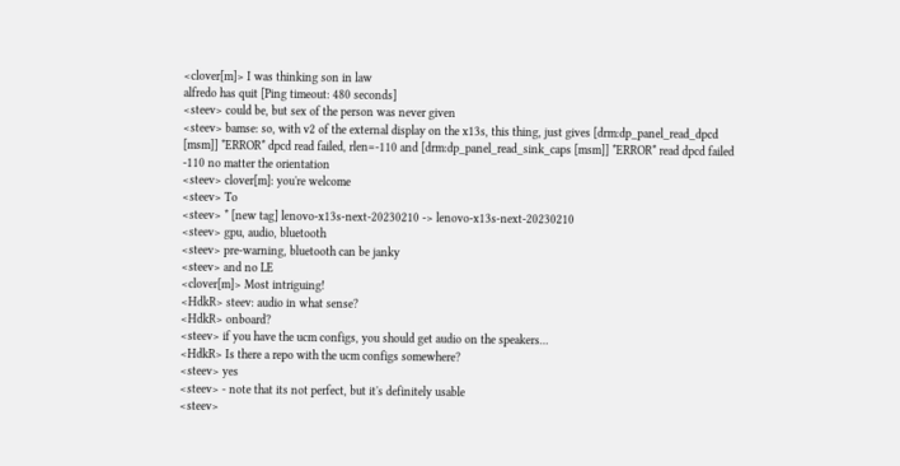<clover[m]> I was thinking son in law
alfredo has quit [Ping timeout: 480 seconds]
<steev> could be, but sex of the person was never given
<steev> bamse: so, with v2 of the external display on the x13s, this thing, just gives [drm:dp_panel_read_dpcd [msm]] *ERROR* dpcd read failed, rlen=-110 and [drm:dp_panel_read_sink_caps [msm]] *ERROR* read dpcd failed -110 no matter the orientation
<steev> clover[m]: you're welcome
<steev> To
<steev> * [new tag] lenovo-x13s-next-20230210 -> lenovo-x13s-next-20230210
<steev> gpu, audio, bluetooth
<steev> pre-warning, bluetooth can be janky
<steev> and no LE
<clover[m]> Most intriguing!
<HdkR> steev: audio in what sense?
<HdkR> onboard?
<steev> if you have the ucm configs, you should get audio on the speakers...
<HdkR> Is there a repo with the ucm configs somewhere?
<steev> yes
<steev> - note that its not perfect, but it's definitely usable
<steev>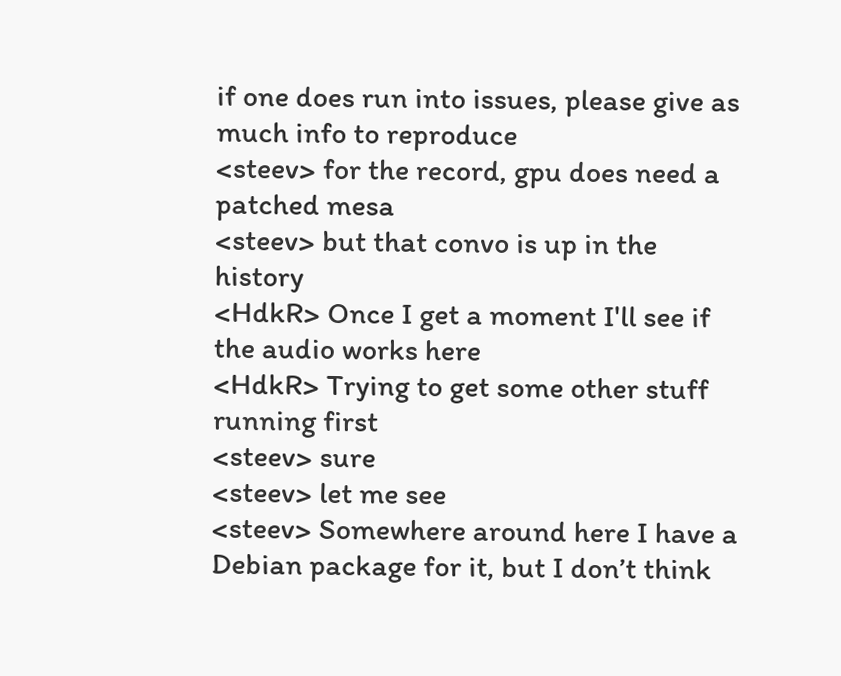if one does run into issues, please give as much info to reproduce
<steev> for the record, gpu does need a patched mesa
<steev> but that convo is up in the history
<HdkR> Once I get a moment I'll see if the audio works here
<HdkR> Trying to get some other stuff running first
<steev> sure
<steev> let me see
<steev> Somewhere around here I have a Debian package for it, but I don’t think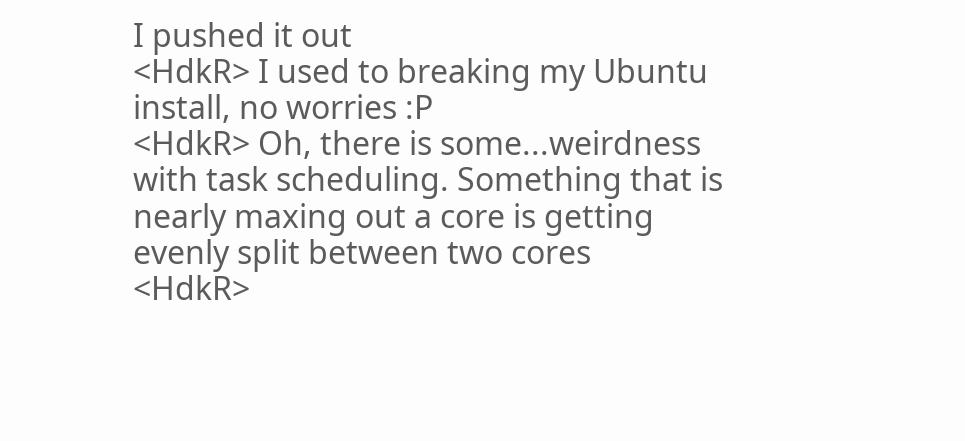I pushed it out
<HdkR> I used to breaking my Ubuntu install, no worries :P
<HdkR> Oh, there is some...weirdness with task scheduling. Something that is nearly maxing out a core is getting evenly split between two cores
<HdkR>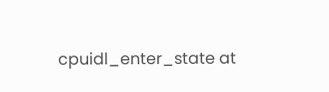cpuidl_enter_state at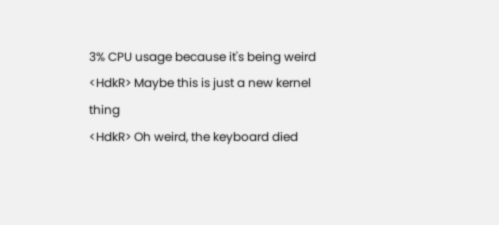3% CPU usage because it's being weird
<HdkR> Maybe this is just a new kernel thing
<HdkR> Oh weird, the keyboard died